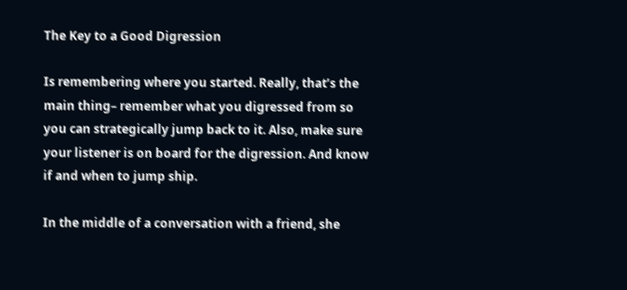The Key to a Good Digression

Is remembering where you started. Really, that’s the main thing– remember what you digressed from so you can strategically jump back to it. Also, make sure your listener is on board for the digression. And know if and when to jump ship.

In the middle of a conversation with a friend, she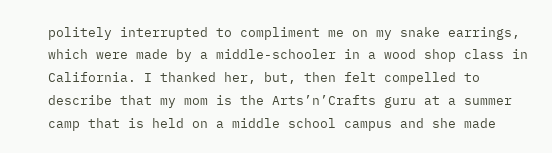politely interrupted to compliment me on my snake earrings, which were made by a middle-schooler in a wood shop class in California. I thanked her, but, then felt compelled to describe that my mom is the Arts’n’Crafts guru at a summer camp that is held on a middle school campus and she made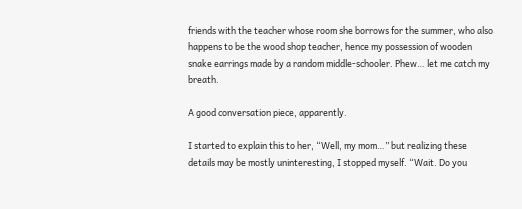friends with the teacher whose room she borrows for the summer, who also happens to be the wood shop teacher, hence my possession of wooden snake earrings made by a random middle-schooler. Phew… let me catch my breath.

A good conversation piece, apparently.

I started to explain this to her, “Well, my mom…” but realizing these details may be mostly uninteresting, I stopped myself. “Wait. Do you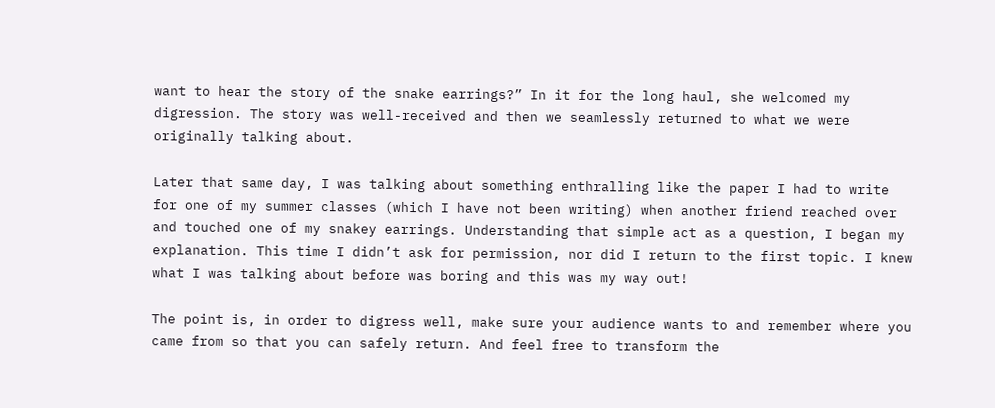want to hear the story of the snake earrings?” In it for the long haul, she welcomed my digression. The story was well-received and then we seamlessly returned to what we were originally talking about.

Later that same day, I was talking about something enthralling like the paper I had to write for one of my summer classes (which I have not been writing) when another friend reached over and touched one of my snakey earrings. Understanding that simple act as a question, I began my explanation. This time I didn’t ask for permission, nor did I return to the first topic. I knew what I was talking about before was boring and this was my way out!

The point is, in order to digress well, make sure your audience wants to and remember where you came from so that you can safely return. And feel free to transform the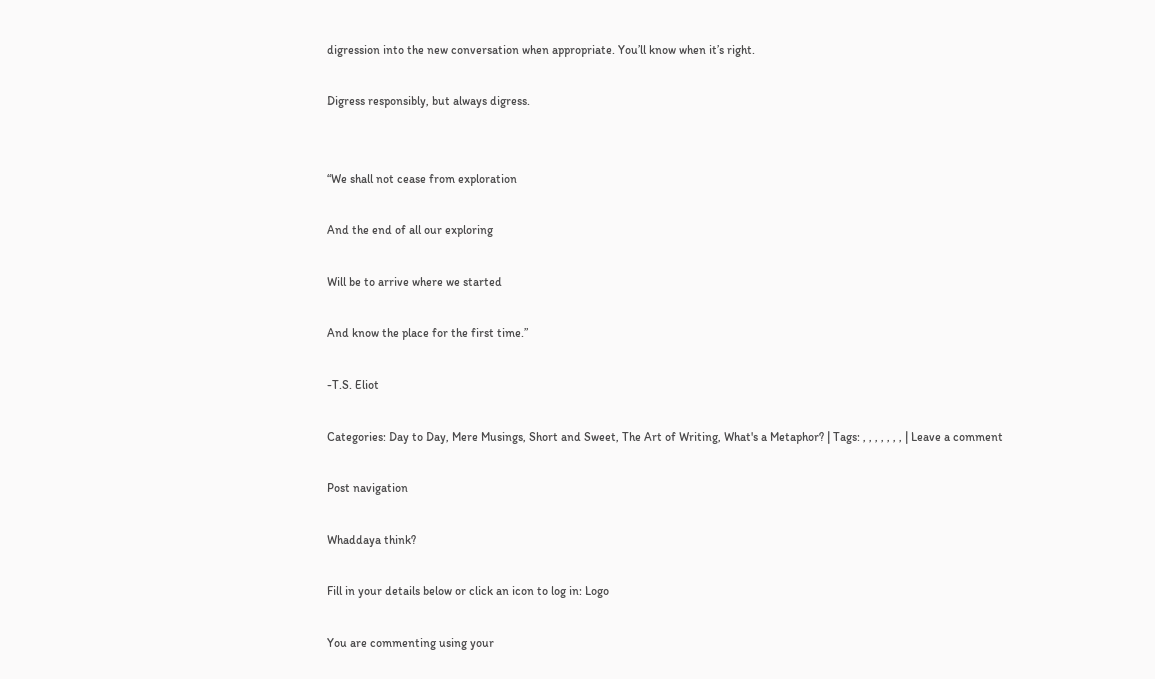digression into the new conversation when appropriate. You’ll know when it’s right.

Digress responsibly, but always digress.


“We shall not cease from exploration

And the end of all our exploring

Will be to arrive where we started

And know the place for the first time.”

-T.S. Eliot

Categories: Day to Day, Mere Musings, Short and Sweet, The Art of Writing, What's a Metaphor? | Tags: , , , , , , , | Leave a comment

Post navigation

Whaddaya think?

Fill in your details below or click an icon to log in: Logo

You are commenting using your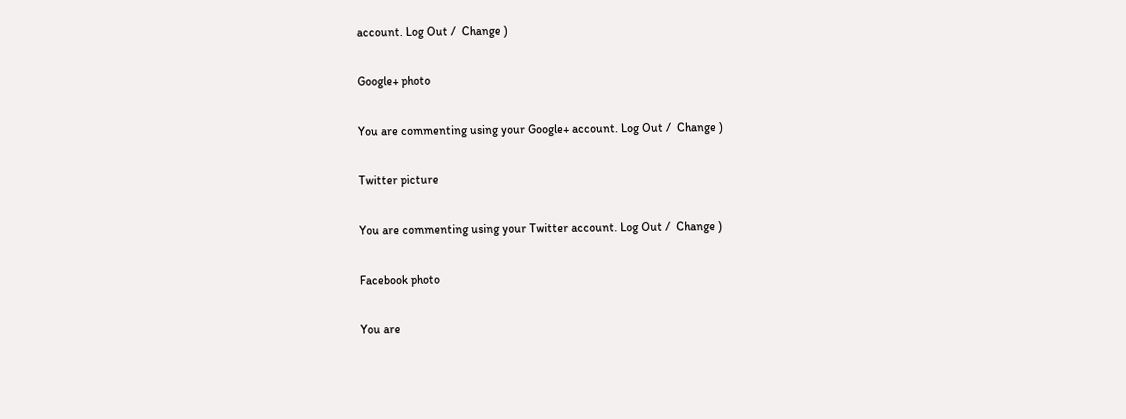account. Log Out /  Change )

Google+ photo

You are commenting using your Google+ account. Log Out /  Change )

Twitter picture

You are commenting using your Twitter account. Log Out /  Change )

Facebook photo

You are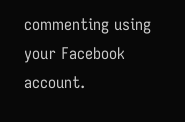commenting using your Facebook account.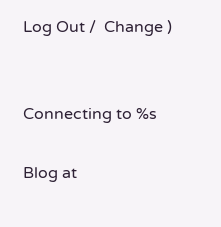Log Out /  Change )


Connecting to %s

Blog at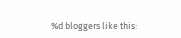%d bloggers like this: